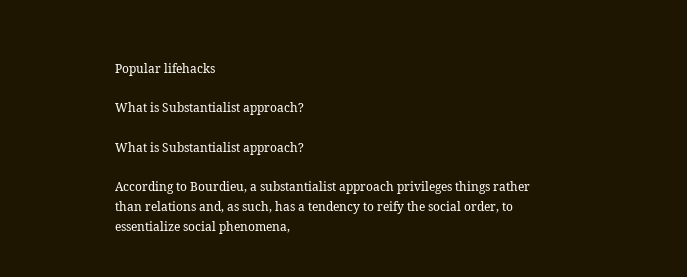Popular lifehacks

What is Substantialist approach?

What is Substantialist approach?

According to Bourdieu, a substantialist approach privileges things rather than relations and, as such, has a tendency to reify the social order, to essentialize social phenomena,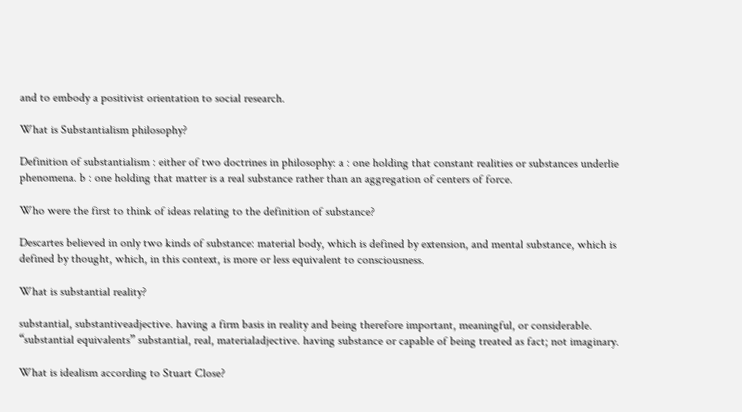and to embody a positivist orientation to social research.

What is Substantialism philosophy?

Definition of substantialism : either of two doctrines in philosophy: a : one holding that constant realities or substances underlie phenomena. b : one holding that matter is a real substance rather than an aggregation of centers of force.

Who were the first to think of ideas relating to the definition of substance?

Descartes believed in only two kinds of substance: material body, which is defined by extension, and mental substance, which is defined by thought, which, in this context, is more or less equivalent to consciousness.

What is substantial reality?

substantial, substantiveadjective. having a firm basis in reality and being therefore important, meaningful, or considerable. “substantial equivalents” substantial, real, materialadjective. having substance or capable of being treated as fact; not imaginary.

What is idealism according to Stuart Close?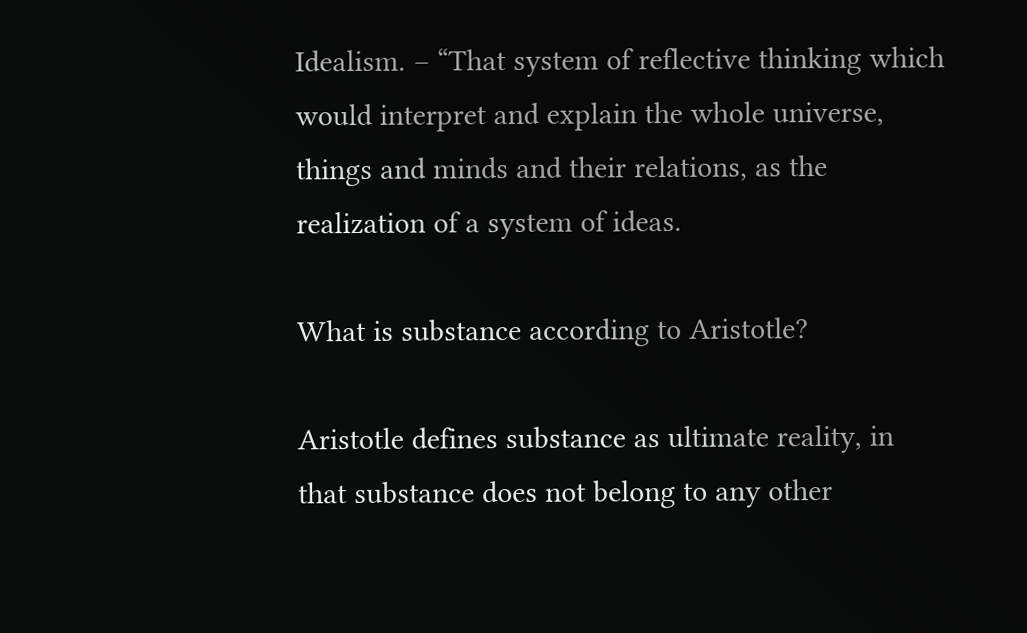Idealism. – “That system of reflective thinking which would interpret and explain the whole universe, things and minds and their relations, as the realization of a system of ideas.

What is substance according to Aristotle?

Aristotle defines substance as ultimate reality, in that substance does not belong to any other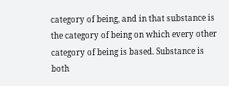category of being, and in that substance is the category of being on which every other category of being is based. Substance is both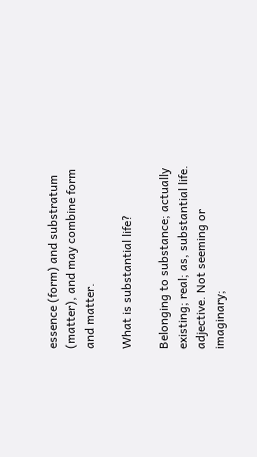essence (form) and substratum (matter), and may combine form and matter.

What is substantial life?

Belonging to substance; actually existing; real; as, substantial life. adjective. Not seeming or imaginary;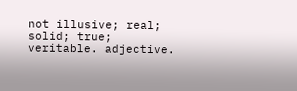not illusive; real; solid; true; veritable. adjective.